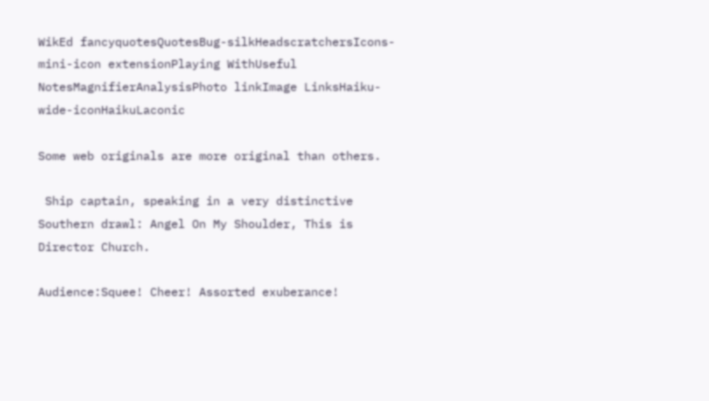WikEd fancyquotesQuotesBug-silkHeadscratchersIcons-mini-icon extensionPlaying WithUseful NotesMagnifierAnalysisPhoto linkImage LinksHaiku-wide-iconHaikuLaconic

Some web originals are more original than others.

 Ship captain, speaking in a very distinctive Southern drawl: Angel On My Shoulder, This is Director Church.

Audience:Squee! Cheer! Assorted exuberance!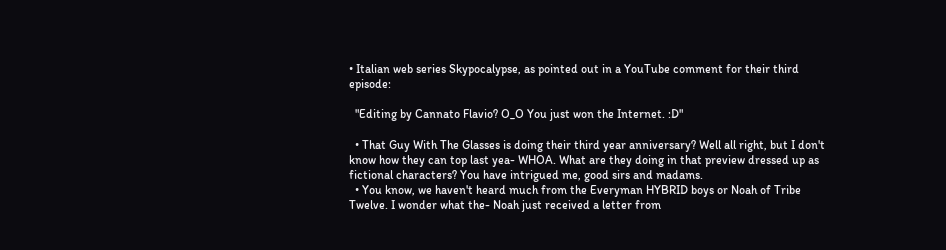• Italian web series Skypocalypse, as pointed out in a YouTube comment for their third episode:

  "Editing by Cannato Flavio? O_O You just won the Internet. :D"

  • That Guy With The Glasses is doing their third year anniversary? Well all right, but I don't know how they can top last yea- WHOA. What are they doing in that preview dressed up as fictional characters? You have intrigued me, good sirs and madams.
  • You know, we haven't heard much from the Everyman HYBRID boys or Noah of Tribe Twelve. I wonder what the- Noah just received a letter from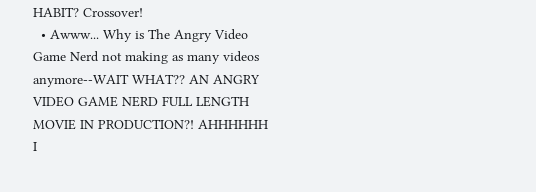HABIT? Crossover!
  • Awww... Why is The Angry Video Game Nerd not making as many videos anymore--WAIT WHAT?? AN ANGRY VIDEO GAME NERD FULL LENGTH MOVIE IN PRODUCTION?! AHHHHHH I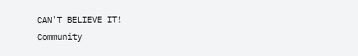CAN'T BELIEVE IT!
Community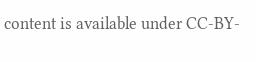content is available under CC-BY-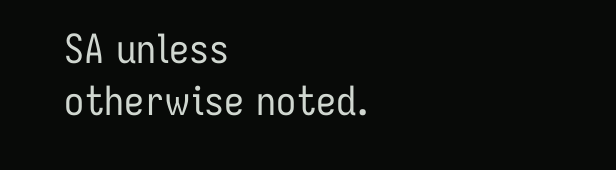SA unless otherwise noted.